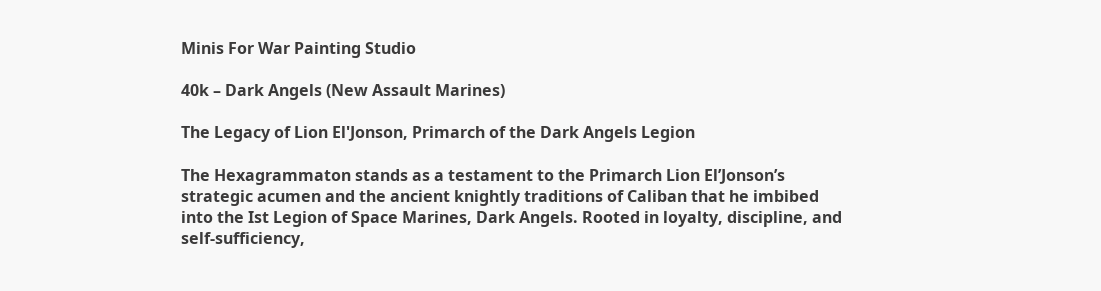Minis For War Painting Studio

40k – Dark Angels (New Assault Marines)

The Legacy of Lion El'Jonson, Primarch of the Dark Angels Legion

The Hexagrammaton stands as a testament to the Primarch Lion El’Jonson’s strategic acumen and the ancient knightly traditions of Caliban that he imbibed into the Ist Legion of Space Marines, Dark Angels. Rooted in loyalty, discipline, and self-sufficiency,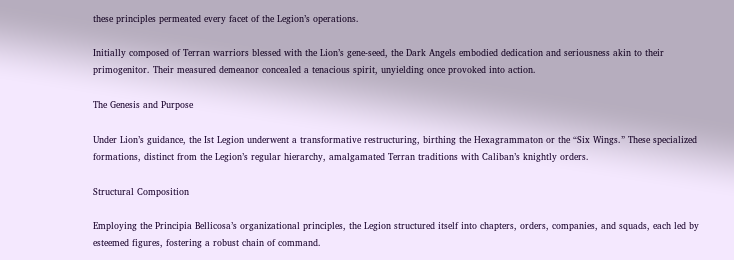these principles permeated every facet of the Legion’s operations.

Initially composed of Terran warriors blessed with the Lion’s gene-seed, the Dark Angels embodied dedication and seriousness akin to their primogenitor. Their measured demeanor concealed a tenacious spirit, unyielding once provoked into action.

The Genesis and Purpose

Under Lion’s guidance, the Ist Legion underwent a transformative restructuring, birthing the Hexagrammaton or the “Six Wings.” These specialized formations, distinct from the Legion’s regular hierarchy, amalgamated Terran traditions with Caliban’s knightly orders.

Structural Composition

Employing the Principia Bellicosa’s organizational principles, the Legion structured itself into chapters, orders, companies, and squads, each led by esteemed figures, fostering a robust chain of command.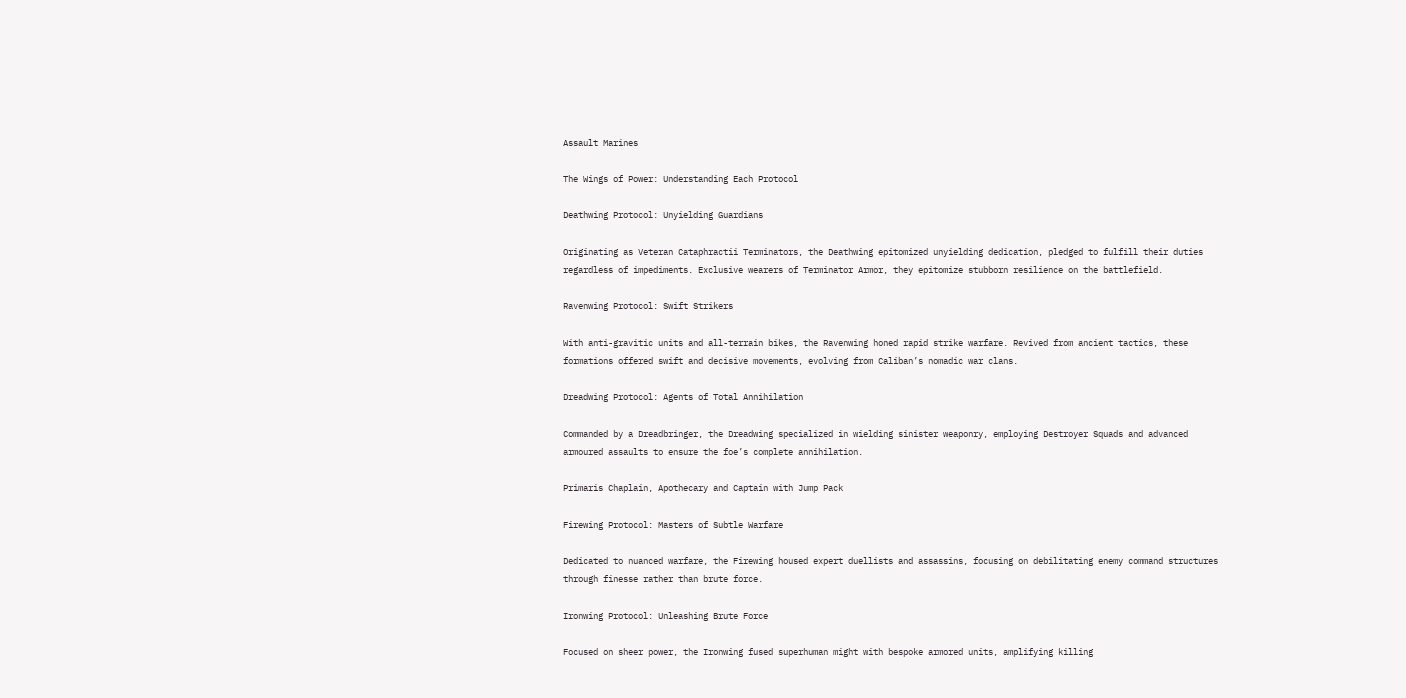Assault Marines

The Wings of Power: Understanding Each Protocol

Deathwing Protocol: Unyielding Guardians

Originating as Veteran Cataphractii Terminators, the Deathwing epitomized unyielding dedication, pledged to fulfill their duties regardless of impediments. Exclusive wearers of Terminator Armor, they epitomize stubborn resilience on the battlefield.

Ravenwing Protocol: Swift Strikers

With anti-gravitic units and all-terrain bikes, the Ravenwing honed rapid strike warfare. Revived from ancient tactics, these formations offered swift and decisive movements, evolving from Caliban’s nomadic war clans.

Dreadwing Protocol: Agents of Total Annihilation

Commanded by a Dreadbringer, the Dreadwing specialized in wielding sinister weaponry, employing Destroyer Squads and advanced armoured assaults to ensure the foe’s complete annihilation.

Primaris Chaplain, Apothecary and Captain with Jump Pack

Firewing Protocol: Masters of Subtle Warfare

Dedicated to nuanced warfare, the Firewing housed expert duellists and assassins, focusing on debilitating enemy command structures through finesse rather than brute force.

Ironwing Protocol: Unleashing Brute Force

Focused on sheer power, the Ironwing fused superhuman might with bespoke armored units, amplifying killing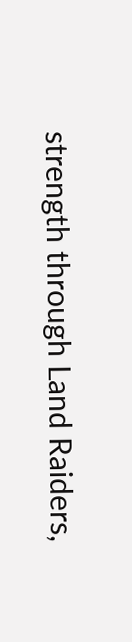strength through Land Raiders,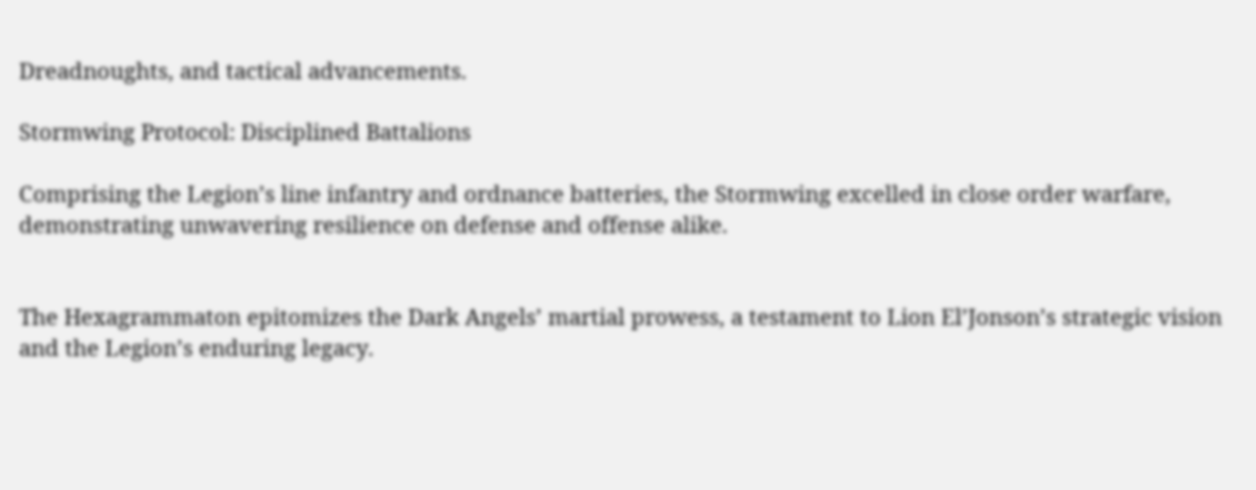Dreadnoughts, and tactical advancements.

Stormwing Protocol: Disciplined Battalions

Comprising the Legion’s line infantry and ordnance batteries, the Stormwing excelled in close order warfare, demonstrating unwavering resilience on defense and offense alike.


The Hexagrammaton epitomizes the Dark Angels’ martial prowess, a testament to Lion El’Jonson’s strategic vision and the Legion’s enduring legacy.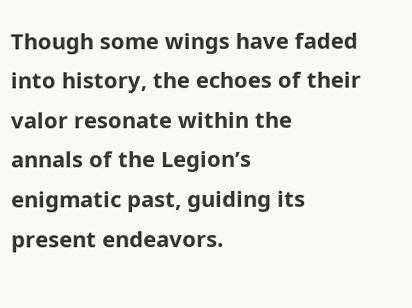Though some wings have faded into history, the echoes of their valor resonate within the annals of the Legion’s enigmatic past, guiding its present endeavors.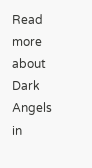Read more about Dark Angels in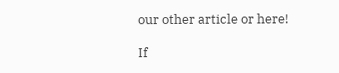our other article or here!

If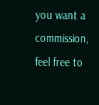you want a commission, feel free to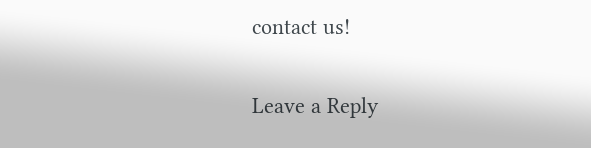contact us!

Leave a Reply